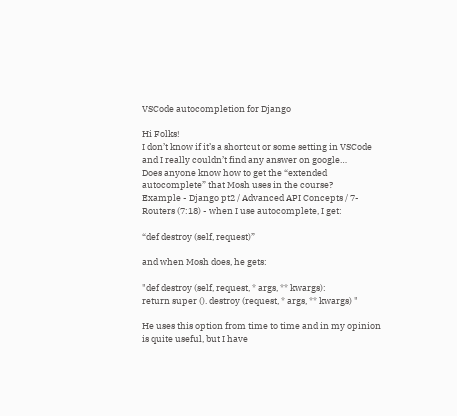VSCode autocompletion for Django

Hi Folks!
I don’t know if it’s a shortcut or some setting in VSCode and I really couldn’t find any answer on google…
Does anyone know how to get the “extended autocomplete” that Mosh uses in the course?
Example - Django pt2 / Advanced API Concepts / 7-Routers (7:18) - when I use autocomplete, I get:

“def destroy (self, request)”

and when Mosh does, he gets:

"def destroy (self, request, * args, ** kwargs):
return super (). destroy (request, * args, ** kwargs) "

He uses this option from time to time and in my opinion is quite useful, but I have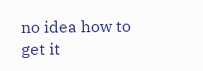no idea how to get it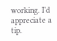working. I’d appreciate a tip.